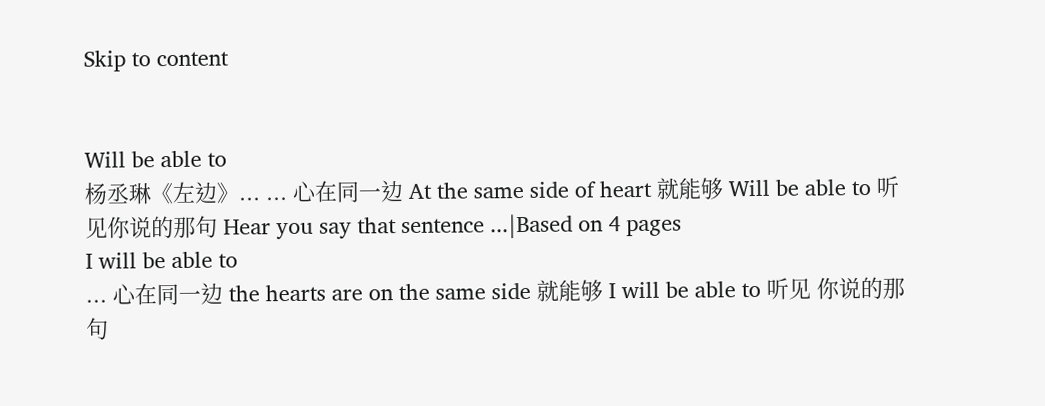Skip to content


Will be able to
杨丞琳《左边》... ... 心在同一边 At the same side of heart 就能够 Will be able to 听见你说的那句 Hear you say that sentence ...|Based on 4 pages
I will be able to
... 心在同一边 the hearts are on the same side 就能够 I will be able to 听见 你说的那句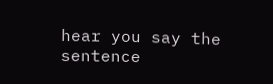hear you say the sentence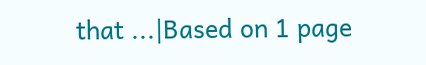that ...|Based on 1 page